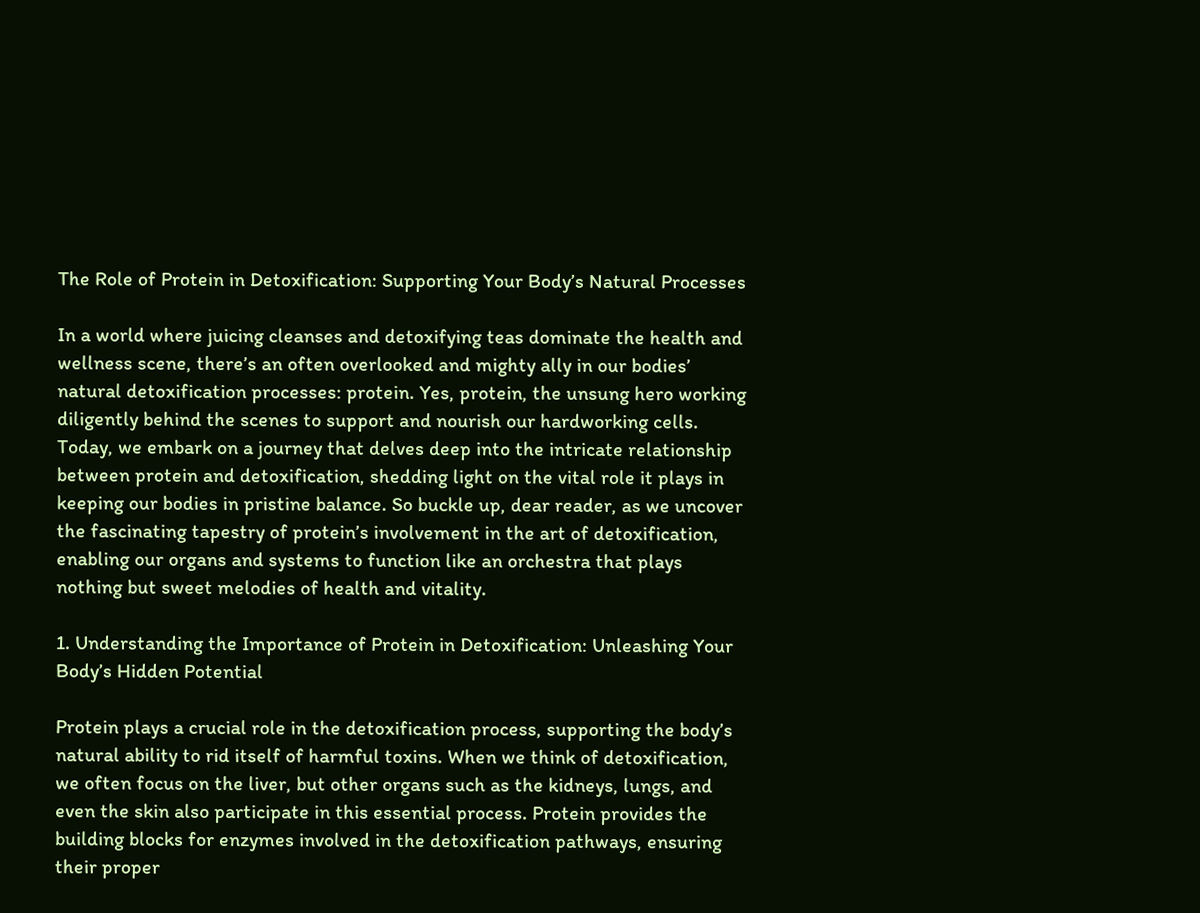The Role of Protein in Detoxification: Supporting Your Body’s Natural Processes

In a world where juicing cleanses and detoxifying teas dominate the health and wellness scene, there’s an often overlooked and mighty ally in our bodies’ natural detoxification processes: protein. Yes, protein, the unsung hero working diligently behind the scenes to support and nourish our hardworking cells. Today, we embark on a journey that delves deep into the intricate relationship between protein and detoxification, shedding light on the vital role it plays in keeping our bodies in pristine balance. So buckle up, dear reader, as we uncover the fascinating tapestry of protein’s involvement in the art of detoxification, enabling our organs and systems to function like an orchestra that plays nothing but sweet melodies of health and vitality.

1. Understanding the Importance of Protein in Detoxification: Unleashing Your Body’s Hidden Potential

Protein plays a crucial role in the detoxification process, supporting the body’s natural ability to rid itself of harmful toxins. When we think of detoxification, we often focus on the liver, but other organs such as the kidneys, lungs, and even the skin also participate in this essential process. Protein provides the building blocks for enzymes involved in the detoxification pathways, ensuring their proper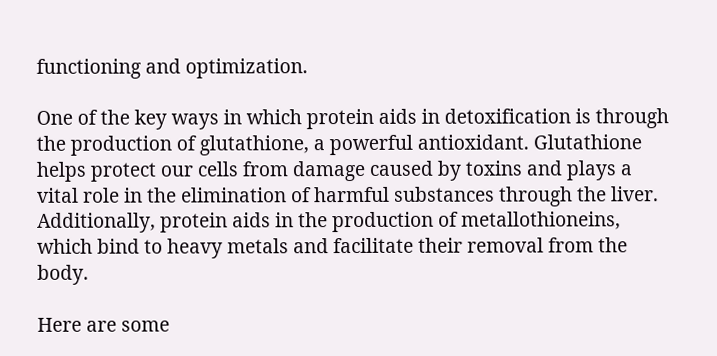functioning and optimization.

One of the key ways in which protein aids in detoxification is through the production of glutathione, a powerful antioxidant. Glutathione helps protect our cells from damage caused by toxins and plays a vital role in the elimination of harmful substances through the liver. Additionally, protein aids in the production of metallothioneins, which bind to heavy metals and facilitate their removal from the body.

Here are some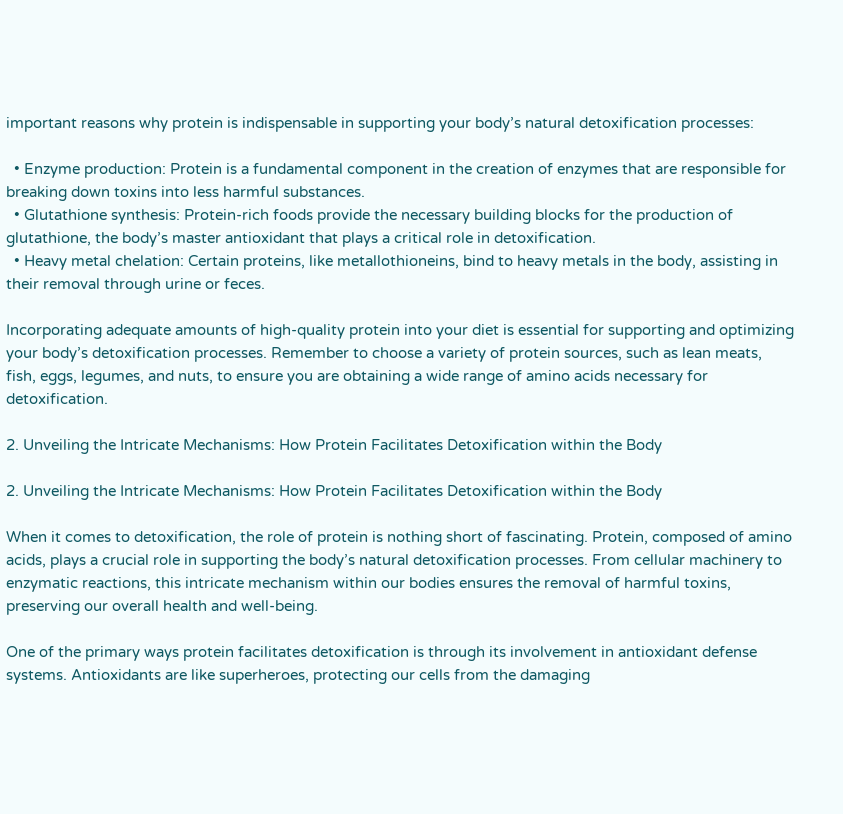important reasons why protein is indispensable in supporting your body’s natural detoxification processes:

  • Enzyme production: Protein is a fundamental component in the creation of enzymes that are responsible for breaking down toxins into less harmful substances.
  • Glutathione synthesis: Protein-rich foods provide the necessary building blocks for the production of glutathione, the body’s master antioxidant that plays a critical role in detoxification.
  • Heavy metal chelation: Certain proteins, like metallothioneins, bind to heavy metals in the body, assisting in their removal through urine or feces.

Incorporating adequate amounts of high-quality protein into your diet is essential for supporting and optimizing your body’s detoxification processes. Remember to choose a variety of protein sources, such as lean meats, fish, eggs, legumes, and nuts, to ensure you are obtaining a wide range of amino acids necessary for detoxification.

2. Unveiling the Intricate Mechanisms: How Protein Facilitates Detoxification within the Body

2. Unveiling the Intricate Mechanisms: How Protein Facilitates Detoxification within the Body

When it comes to detoxification, the role of protein is nothing short of fascinating. Protein, composed of amino acids, plays a crucial role in supporting the body’s natural detoxification processes. From cellular machinery to enzymatic reactions, this intricate mechanism within our bodies ensures the removal of harmful toxins, preserving our overall health and well-being.

One of the primary ways protein facilitates detoxification is through its involvement in antioxidant defense systems. Antioxidants are like superheroes, protecting our cells from the damaging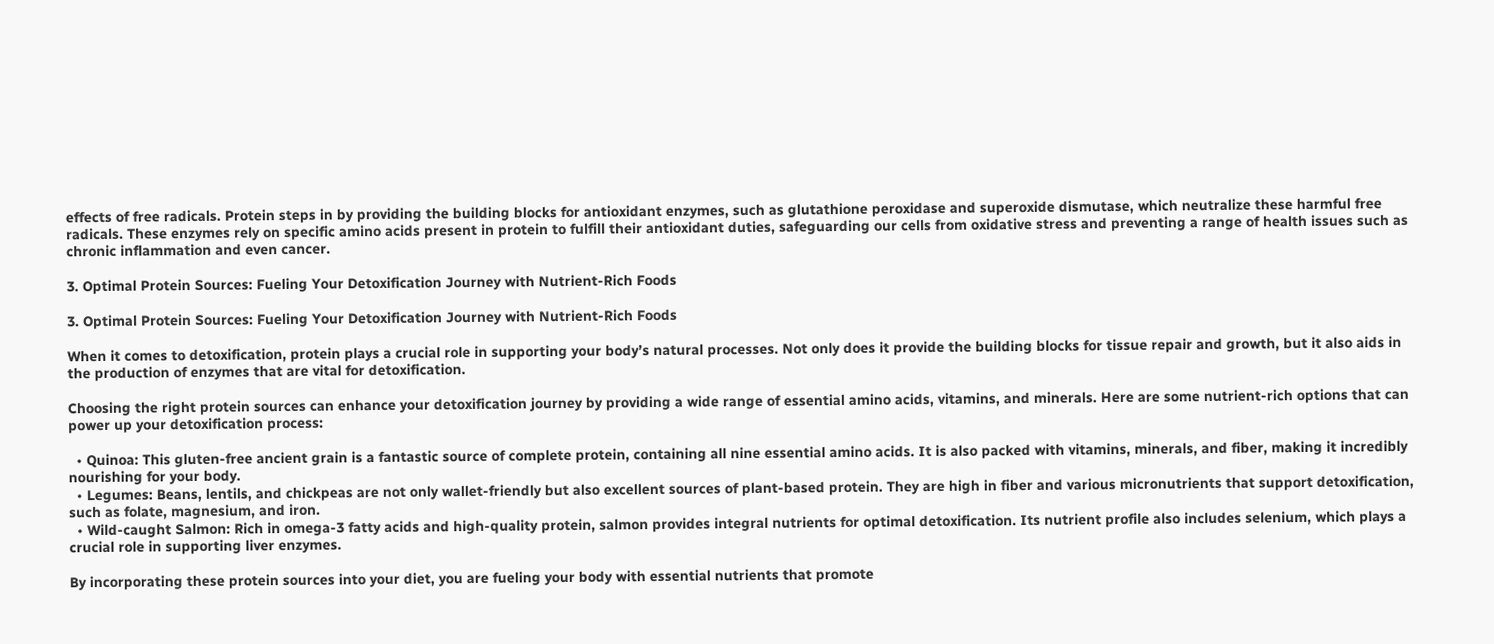effects of free radicals. Protein steps in by providing the building blocks for antioxidant enzymes, such as glutathione peroxidase and superoxide dismutase, which neutralize these harmful free radicals. These enzymes rely on specific amino acids present in protein to fulfill their antioxidant duties, safeguarding our cells from oxidative stress and preventing a range of health issues such as chronic inflammation and even cancer.

3. Optimal Protein Sources: Fueling Your Detoxification Journey with Nutrient-Rich Foods

3. Optimal Protein Sources: Fueling Your Detoxification Journey with Nutrient-Rich Foods

When it comes to detoxification, protein plays a crucial role in supporting your body’s natural processes. Not only does it provide the building blocks for tissue repair and growth, but it also aids in the production of enzymes that are vital for detoxification.

Choosing the right protein sources can enhance your detoxification journey by providing a wide range of essential amino acids, vitamins, and minerals. Here are some nutrient-rich options that can power up your detoxification process:

  • Quinoa: This gluten-free ancient grain is a fantastic source of complete protein, containing all nine essential amino acids. It is also packed with vitamins, minerals, and fiber, making it incredibly nourishing for your body.
  • Legumes: Beans, lentils, and chickpeas are not only wallet-friendly but also excellent sources of plant-based protein. They are high in fiber and various micronutrients that support detoxification, such as folate, magnesium, and iron.
  • Wild-caught Salmon: Rich in omega-3 fatty acids and high-quality protein, salmon provides integral nutrients for optimal detoxification. Its nutrient profile also includes selenium, which plays a crucial role in supporting liver enzymes.

By incorporating these protein sources into your diet, you are fueling your body with essential nutrients that promote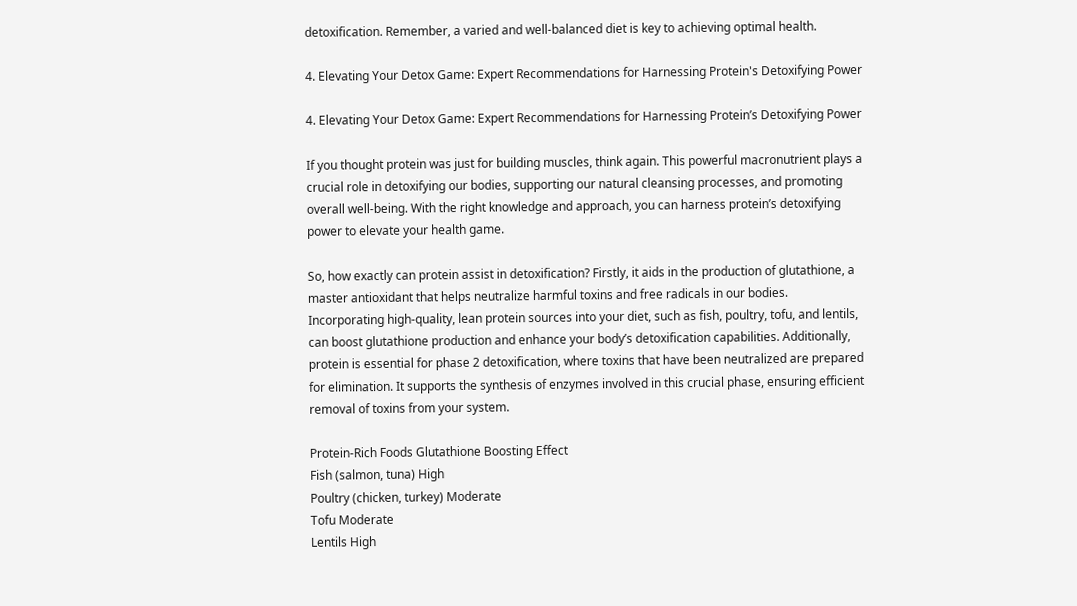detoxification. Remember, a varied and well-balanced diet is key to achieving optimal health.

4. Elevating Your Detox Game: Expert Recommendations for Harnessing Protein's Detoxifying Power

4. Elevating Your Detox Game: Expert Recommendations for Harnessing Protein’s Detoxifying Power

If you thought protein was just for building muscles, think again. This powerful macronutrient plays a crucial role in detoxifying our bodies, supporting our natural cleansing processes, and promoting overall well-being. With the right knowledge and approach, you can harness protein’s detoxifying power to elevate your health game.

So, how exactly can protein assist in detoxification? Firstly, it aids in the production of glutathione, a master antioxidant that helps neutralize harmful toxins and free radicals in our bodies. Incorporating high-quality, lean protein sources into your diet, such as fish, poultry, tofu, and lentils, can boost glutathione production and enhance your body’s detoxification capabilities. Additionally, protein is essential for phase 2 detoxification, where toxins that have been neutralized are prepared for elimination. It supports the synthesis of enzymes involved in this crucial phase, ensuring efficient removal of toxins from your system.

Protein-Rich Foods Glutathione Boosting Effect
Fish (salmon, tuna) High
Poultry (chicken, turkey) Moderate
Tofu Moderate
Lentils High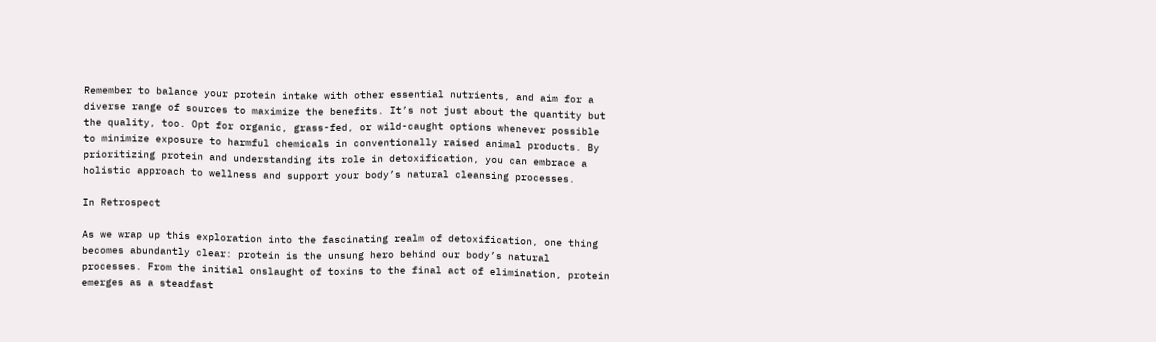Remember to balance your protein intake with other essential nutrients, and aim for a diverse range of sources to maximize the benefits. It’s not just about the quantity but the quality, too. Opt for organic, grass-fed, or wild-caught options whenever possible to minimize exposure to harmful chemicals in conventionally raised animal products. By prioritizing protein and understanding its role in detoxification, you can embrace a holistic approach to wellness and support your body’s natural cleansing processes.

In Retrospect

As we wrap up this exploration into the fascinating realm of detoxification, one thing becomes abundantly clear: protein is the unsung hero behind our body’s natural processes. From the initial onslaught of toxins to the final act of elimination, protein emerges as a steadfast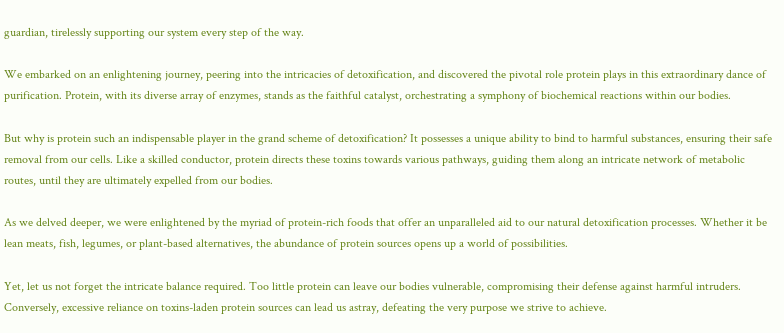guardian, tirelessly supporting our system every step of the way.

We embarked on an enlightening journey, peering into the intricacies of detoxification, and discovered the pivotal role protein plays in this extraordinary dance of purification. Protein, with its diverse array of enzymes, stands as the faithful catalyst, orchestrating a symphony of biochemical reactions within our bodies.

But why is protein such an indispensable player in the grand scheme of detoxification? It possesses a unique ability to bind to harmful substances, ensuring their safe removal from our cells. Like a skilled conductor, protein directs these toxins towards various pathways, guiding them along an intricate network of metabolic routes, until they are ultimately expelled from our bodies.

As we delved deeper, we were enlightened by the myriad of protein-rich foods that offer an unparalleled aid to our natural detoxification processes. Whether it be lean meats, fish, legumes, or plant-based alternatives, the abundance of protein sources opens up a world of possibilities.

Yet, let us not forget the intricate balance required. Too little protein can leave our bodies vulnerable, compromising their defense against harmful intruders. Conversely, excessive reliance on toxins-laden protein sources can lead us astray, defeating the very purpose we strive to achieve.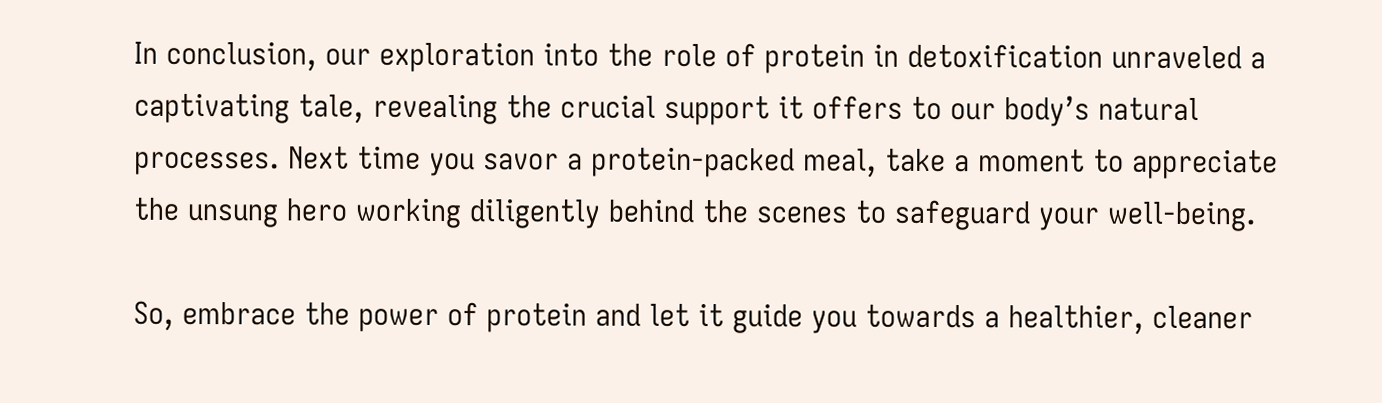In conclusion, our exploration into the role of protein in detoxification unraveled a captivating tale, revealing the crucial support it offers to our body’s natural processes. Next time you savor a protein-packed meal, take a moment to appreciate the unsung hero working diligently behind the scenes to safeguard your well-being.

So, embrace the power of protein and let it guide you towards a healthier, cleaner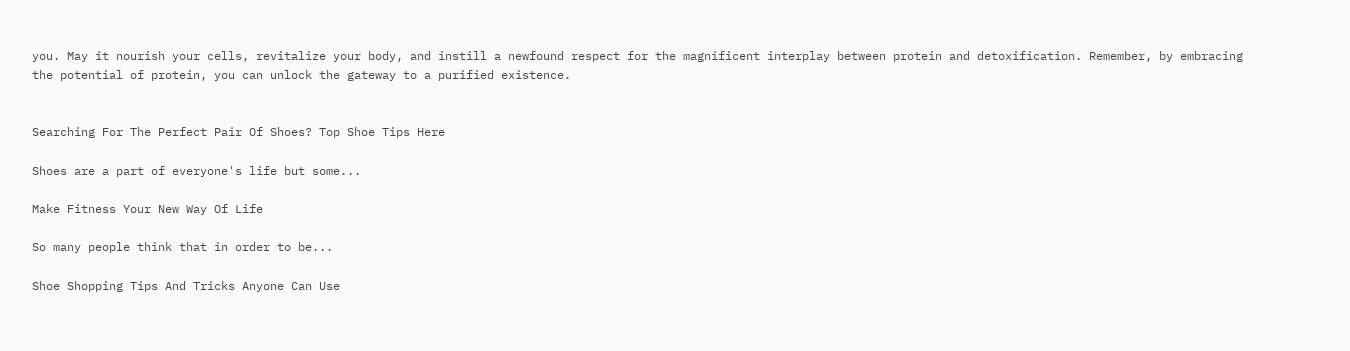you. May it nourish your cells, revitalize your body, and instill a newfound respect for the magnificent interplay between protein and detoxification. Remember, by embracing the potential of protein, you can unlock the gateway to a purified existence.


Searching For The Perfect Pair Of Shoes? Top Shoe Tips Here

Shoes are a part of everyone's life but some...

Make Fitness Your New Way Of Life

So many people think that in order to be...

Shoe Shopping Tips And Tricks Anyone Can Use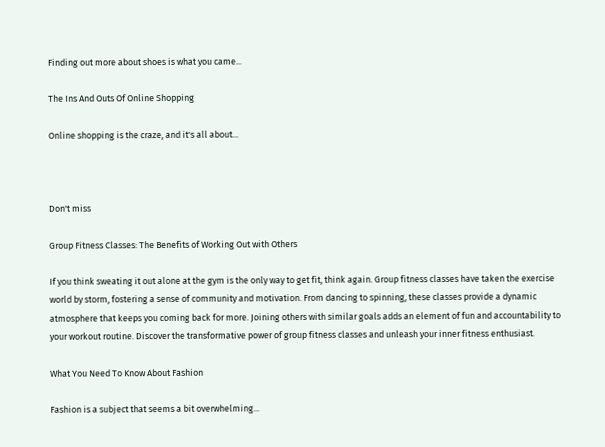Finding out more about shoes is what you came...

The Ins And Outs Of Online Shopping

Online shopping is the craze, and it's all about...



Don't miss

Group Fitness Classes: The Benefits of Working Out with Others

If you think sweating it out alone at the gym is the only way to get fit, think again. Group fitness classes have taken the exercise world by storm, fostering a sense of community and motivation. From dancing to spinning, these classes provide a dynamic atmosphere that keeps you coming back for more. Joining others with similar goals adds an element of fun and accountability to your workout routine. Discover the transformative power of group fitness classes and unleash your inner fitness enthusiast.

What You Need To Know About Fashion

Fashion is a subject that seems a bit overwhelming...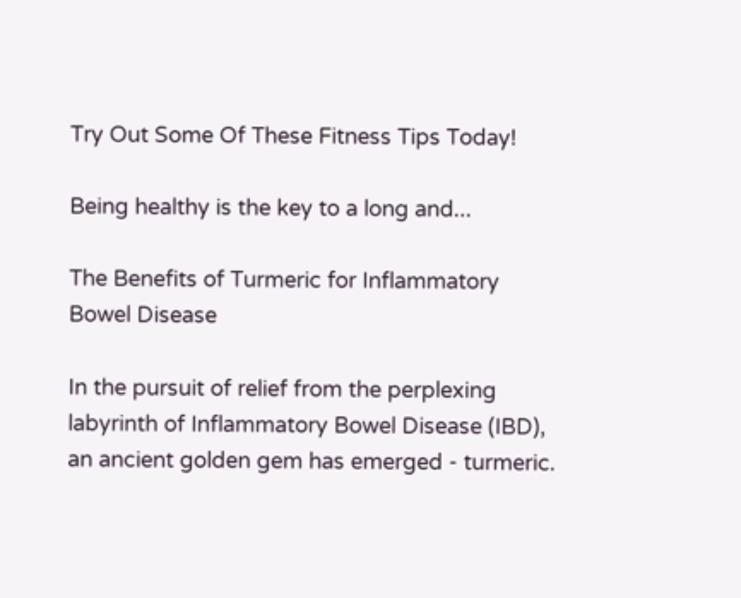Try Out Some Of These Fitness Tips Today!

Being healthy is the key to a long and...

The Benefits of Turmeric for Inflammatory Bowel Disease

In the pursuit of relief from the perplexing labyrinth of Inflammatory Bowel Disease (IBD), an ancient golden gem has emerged - turmeric.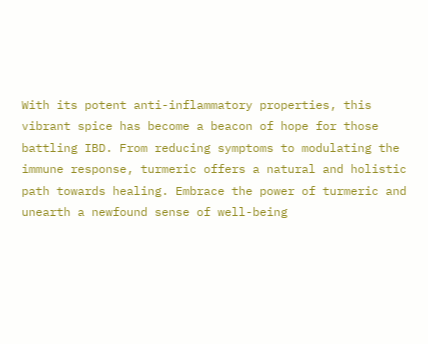With its potent anti-inflammatory properties, this vibrant spice has become a beacon of hope for those battling IBD. From reducing symptoms to modulating the immune response, turmeric offers a natural and holistic path towards healing. Embrace the power of turmeric and unearth a newfound sense of well-being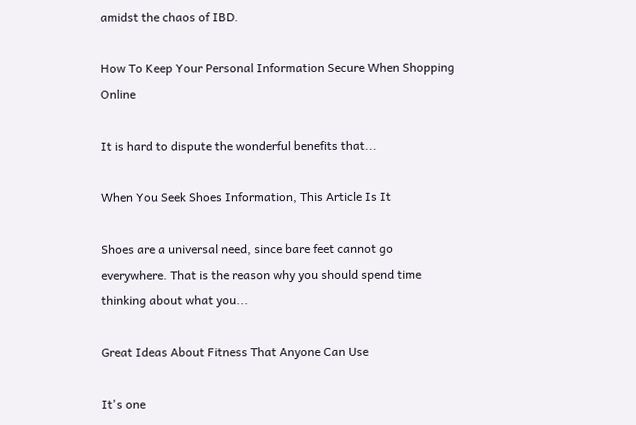amidst the chaos of IBD.

How To Keep Your Personal Information Secure When Shopping Online

It is hard to dispute the wonderful benefits that...

When You Seek Shoes Information, This Article Is It

Shoes are a universal need, since bare feet cannot go everywhere. That is the reason why you should spend time thinking about what you...

Great Ideas About Fitness That Anyone Can Use

It's one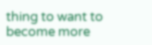thing to want to become more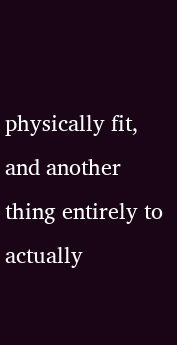physically fit, and another thing entirely to actually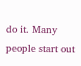do it. Many people start out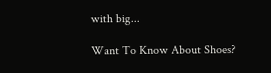with big...

Want To Know About Shoes?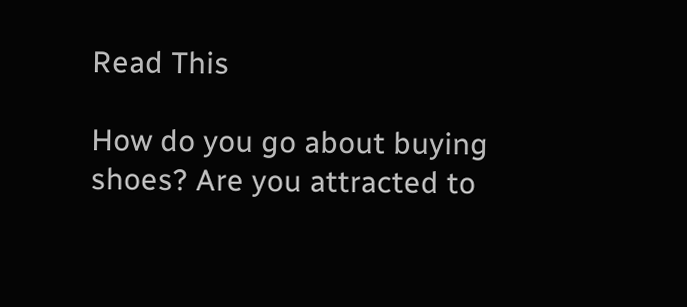Read This

How do you go about buying shoes? Are you attracted to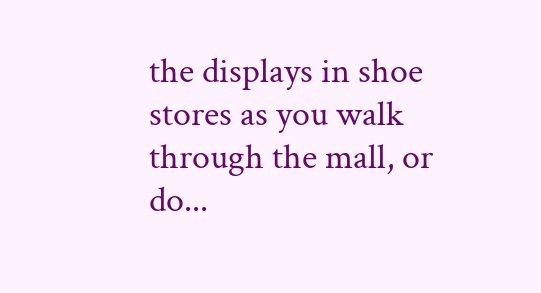the displays in shoe stores as you walk through the mall, or do...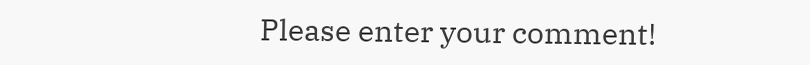Please enter your comment!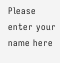Please enter your name here